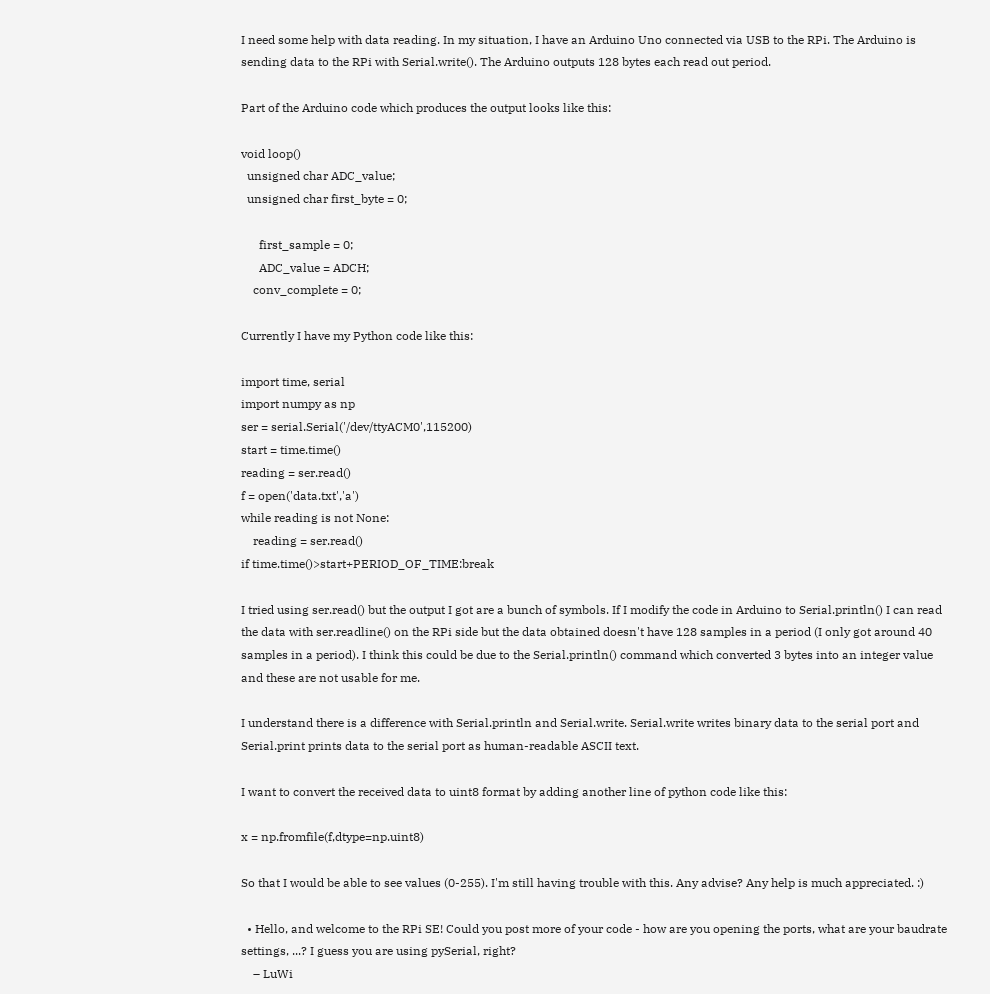I need some help with data reading. In my situation, I have an Arduino Uno connected via USB to the RPi. The Arduino is sending data to the RPi with Serial.write(). The Arduino outputs 128 bytes each read out period.

Part of the Arduino code which produces the output looks like this:

void loop()
  unsigned char ADC_value;
  unsigned char first_byte = 0;

      first_sample = 0;
      ADC_value = ADCH;
    conv_complete = 0;

Currently I have my Python code like this:

import time, serial
import numpy as np
ser = serial.Serial('/dev/ttyACM0',115200)
start = time.time()
reading = ser.read()
f = open('data.txt','a')
while reading is not None:
    reading = ser.read()
if time.time()>start+PERIOD_OF_TIME:break

I tried using ser.read() but the output I got are a bunch of symbols. If I modify the code in Arduino to Serial.println() I can read the data with ser.readline() on the RPi side but the data obtained doesn't have 128 samples in a period (I only got around 40 samples in a period). I think this could be due to the Serial.println() command which converted 3 bytes into an integer value and these are not usable for me.

I understand there is a difference with Serial.println and Serial.write. Serial.write writes binary data to the serial port and Serial.print prints data to the serial port as human-readable ASCII text.

I want to convert the received data to uint8 format by adding another line of python code like this:

x = np.fromfile(f,dtype=np.uint8)

So that I would be able to see values (0-255). I'm still having trouble with this. Any advise? Any help is much appreciated. :)

  • Hello, and welcome to the RPi SE! Could you post more of your code - how are you opening the ports, what are your baudrate settings, ...? I guess you are using pySerial, right?
    – LuWi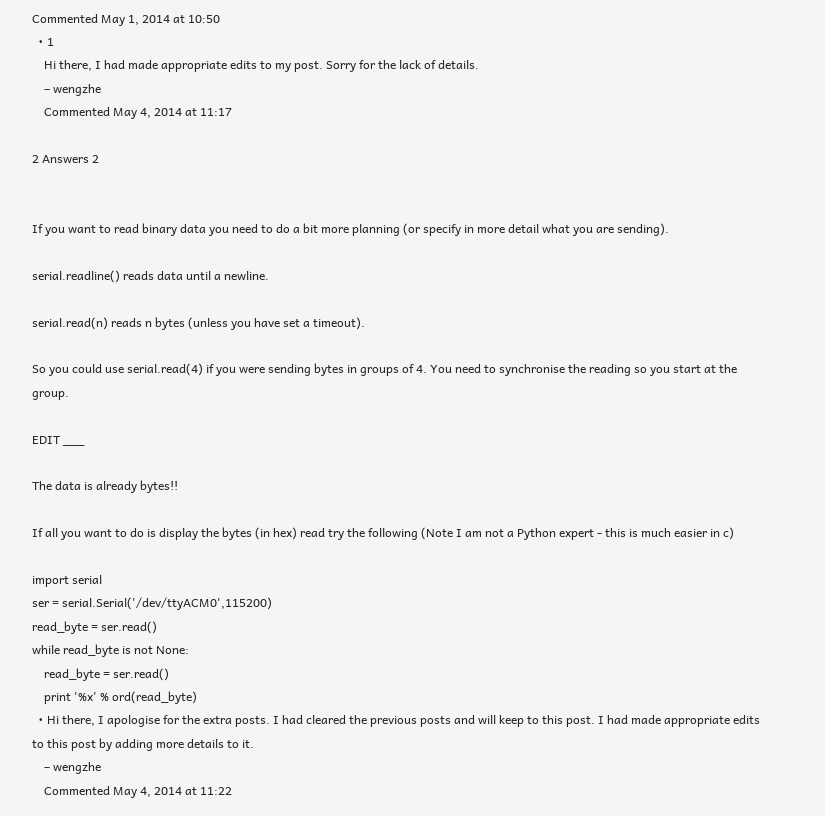Commented May 1, 2014 at 10:50
  • 1
    Hi there, I had made appropriate edits to my post. Sorry for the lack of details.
    – wengzhe
    Commented May 4, 2014 at 11:17

2 Answers 2


If you want to read binary data you need to do a bit more planning (or specify in more detail what you are sending).

serial.readline() reads data until a newline.

serial.read(n) reads n bytes (unless you have set a timeout).

So you could use serial.read(4) if you were sending bytes in groups of 4. You need to synchronise the reading so you start at the group.

EDIT ___

The data is already bytes!!

If all you want to do is display the bytes (in hex) read try the following (Note I am not a Python expert - this is much easier in c)

import serial
ser = serial.Serial('/dev/ttyACM0',115200)
read_byte = ser.read()
while read_byte is not None:
    read_byte = ser.read()
    print '%x' % ord(read_byte)
  • Hi there, I apologise for the extra posts. I had cleared the previous posts and will keep to this post. I had made appropriate edits to this post by adding more details to it.
    – wengzhe
    Commented May 4, 2014 at 11:22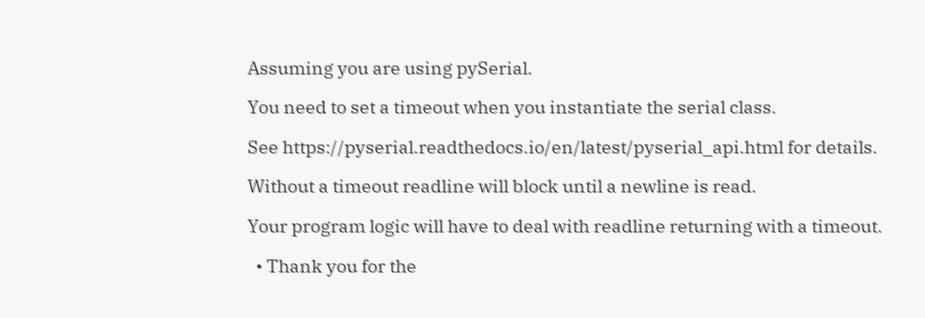Assuming you are using pySerial.

You need to set a timeout when you instantiate the serial class.

See https://pyserial.readthedocs.io/en/latest/pyserial_api.html for details.

Without a timeout readline will block until a newline is read.

Your program logic will have to deal with readline returning with a timeout.

  • Thank you for the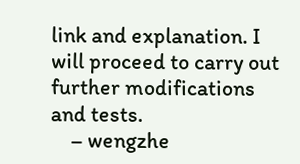link and explanation. I will proceed to carry out further modifications and tests.
    – wengzhe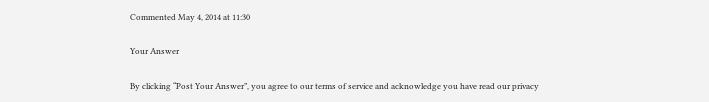Commented May 4, 2014 at 11:30

Your Answer

By clicking “Post Your Answer”, you agree to our terms of service and acknowledge you have read our privacy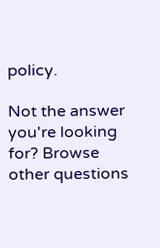policy.

Not the answer you're looking for? Browse other questions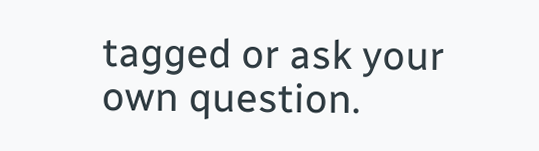tagged or ask your own question.